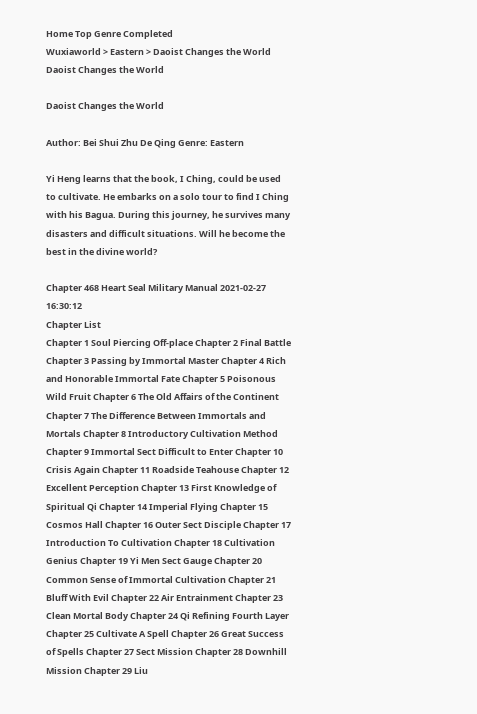Home Top Genre Completed
Wuxiaworld > Eastern > Daoist Changes the World
Daoist Changes the World

Daoist Changes the World

Author: Bei Shui Zhu De Qing Genre: Eastern

Yi Heng learns that the book, I Ching, could be used to cultivate. He embarks on a solo tour to find I Ching with his Bagua. During this journey, he survives many disasters and difficult situations. Will he become the best in the divine world?

Chapter 468 Heart Seal Military Manual 2021-02-27 16:30:12
Chapter List
Chapter 1 Soul Piercing Off-place Chapter 2 Final Battle Chapter 3 Passing by Immortal Master Chapter 4 Rich and Honorable Immortal Fate Chapter 5 Poisonous Wild Fruit Chapter 6 The Old Affairs of the Continent Chapter 7 The Difference Between Immortals and Mortals Chapter 8 Introductory Cultivation Method Chapter 9 Immortal Sect Difficult to Enter Chapter 10 Crisis Again Chapter 11 Roadside Teahouse Chapter 12 Excellent Perception Chapter 13 First Knowledge of Spiritual Qi Chapter 14 Imperial Flying Chapter 15 Cosmos Hall Chapter 16 Outer Sect Disciple Chapter 17 Introduction To Cultivation Chapter 18 Cultivation Genius Chapter 19 Yi Men Sect Gauge Chapter 20 Common Sense of Immortal Cultivation Chapter 21 Bluff With Evil Chapter 22 Air Entrainment Chapter 23 Clean Mortal Body Chapter 24 Qi Refining Fourth Layer Chapter 25 Cultivate A Spell Chapter 26 Great Success of Spells Chapter 27 Sect Mission Chapter 28 Downhill Mission Chapter 29 Liu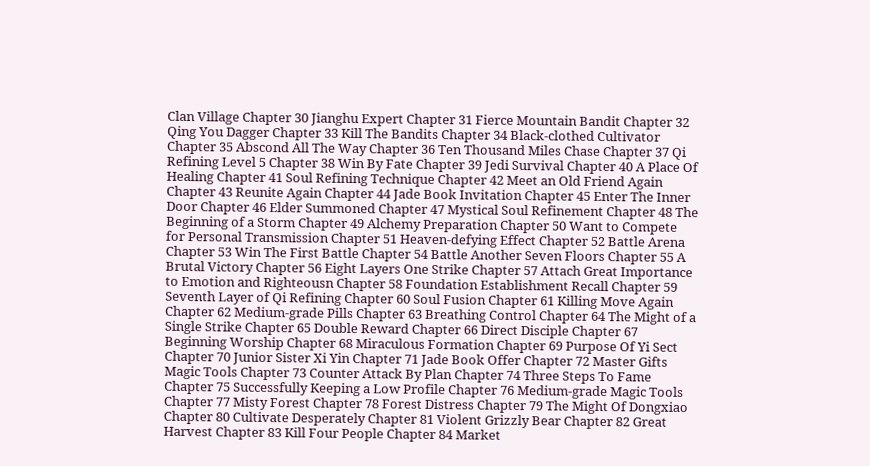Clan Village Chapter 30 Jianghu Expert Chapter 31 Fierce Mountain Bandit Chapter 32 Qing You Dagger Chapter 33 Kill The Bandits Chapter 34 Black-clothed Cultivator Chapter 35 Abscond All The Way Chapter 36 Ten Thousand Miles Chase Chapter 37 Qi Refining Level 5 Chapter 38 Win By Fate Chapter 39 Jedi Survival Chapter 40 A Place Of Healing Chapter 41 Soul Refining Technique Chapter 42 Meet an Old Friend Again Chapter 43 Reunite Again Chapter 44 Jade Book Invitation Chapter 45 Enter The Inner Door Chapter 46 Elder Summoned Chapter 47 Mystical Soul Refinement Chapter 48 The Beginning of a Storm Chapter 49 Alchemy Preparation Chapter 50 Want to Compete for Personal Transmission Chapter 51 Heaven-defying Effect Chapter 52 Battle Arena Chapter 53 Win The First Battle Chapter 54 Battle Another Seven Floors Chapter 55 A Brutal Victory Chapter 56 Eight Layers One Strike Chapter 57 Attach Great Importance to Emotion and Righteousn Chapter 58 Foundation Establishment Recall Chapter 59 Seventh Layer of Qi Refining Chapter 60 Soul Fusion Chapter 61 Killing Move Again Chapter 62 Medium-grade Pills Chapter 63 Breathing Control Chapter 64 The Might of a Single Strike Chapter 65 Double Reward Chapter 66 Direct Disciple Chapter 67 Beginning Worship Chapter 68 Miraculous Formation Chapter 69 Purpose Of Yi Sect Chapter 70 Junior Sister Xi Yin Chapter 71 Jade Book Offer Chapter 72 Master Gifts Magic Tools Chapter 73 Counter Attack By Plan Chapter 74 Three Steps To Fame Chapter 75 Successfully Keeping a Low Profile Chapter 76 Medium-grade Magic Tools Chapter 77 Misty Forest Chapter 78 Forest Distress Chapter 79 The Might Of Dongxiao Chapter 80 Cultivate Desperately Chapter 81 Violent Grizzly Bear Chapter 82 Great Harvest Chapter 83 Kill Four People Chapter 84 Market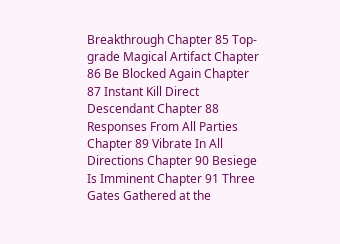Breakthrough Chapter 85 Top-grade Magical Artifact Chapter 86 Be Blocked Again Chapter 87 Instant Kill Direct Descendant Chapter 88 Responses From All Parties Chapter 89 Vibrate In All Directions Chapter 90 Besiege Is Imminent Chapter 91 Three Gates Gathered at the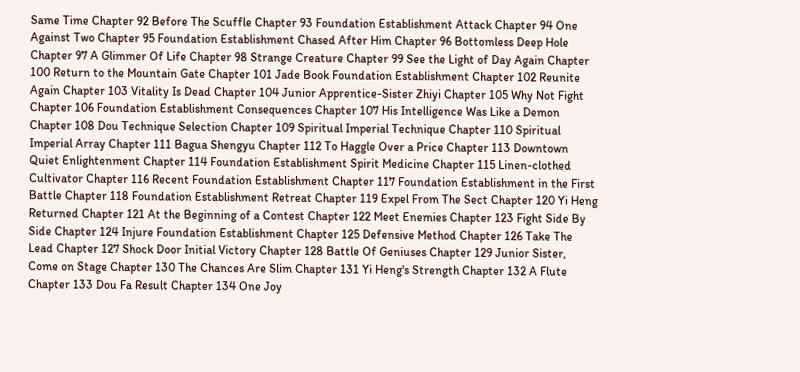Same Time Chapter 92 Before The Scuffle Chapter 93 Foundation Establishment Attack Chapter 94 One Against Two Chapter 95 Foundation Establishment Chased After Him Chapter 96 Bottomless Deep Hole Chapter 97 A Glimmer Of Life Chapter 98 Strange Creature Chapter 99 See the Light of Day Again Chapter 100 Return to the Mountain Gate Chapter 101 Jade Book Foundation Establishment Chapter 102 Reunite Again Chapter 103 Vitality Is Dead Chapter 104 Junior Apprentice-Sister Zhiyi Chapter 105 Why Not Fight Chapter 106 Foundation Establishment Consequences Chapter 107 His Intelligence Was Like a Demon Chapter 108 Dou Technique Selection Chapter 109 Spiritual Imperial Technique Chapter 110 Spiritual Imperial Array Chapter 111 Bagua Shengyu Chapter 112 To Haggle Over a Price Chapter 113 Downtown Quiet Enlightenment Chapter 114 Foundation Establishment Spirit Medicine Chapter 115 Linen-clothed Cultivator Chapter 116 Recent Foundation Establishment Chapter 117 Foundation Establishment in the First Battle Chapter 118 Foundation Establishment Retreat Chapter 119 Expel From The Sect Chapter 120 Yi Heng Returned Chapter 121 At the Beginning of a Contest Chapter 122 Meet Enemies Chapter 123 Fight Side By Side Chapter 124 Injure Foundation Establishment Chapter 125 Defensive Method Chapter 126 Take The Lead Chapter 127 Shock Door Initial Victory Chapter 128 Battle Of Geniuses Chapter 129 Junior Sister, Come on Stage Chapter 130 The Chances Are Slim Chapter 131 Yi Heng's Strength Chapter 132 A Flute Chapter 133 Dou Fa Result Chapter 134 One Joy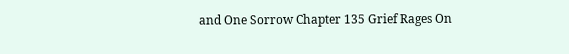and One Sorrow Chapter 135 Grief Rages On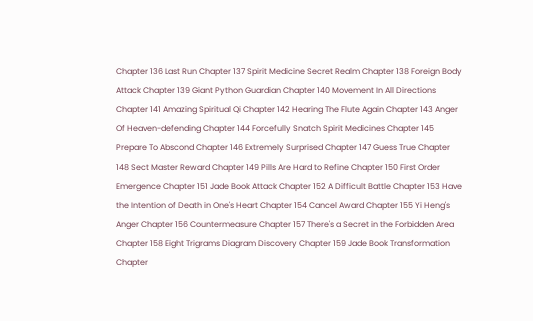Chapter 136 Last Run Chapter 137 Spirit Medicine Secret Realm Chapter 138 Foreign Body Attack Chapter 139 Giant Python Guardian Chapter 140 Movement In All Directions Chapter 141 Amazing Spiritual Qi Chapter 142 Hearing The Flute Again Chapter 143 Anger Of Heaven-defending Chapter 144 Forcefully Snatch Spirit Medicines Chapter 145 Prepare To Abscond Chapter 146 Extremely Surprised Chapter 147 Guess True Chapter 148 Sect Master Reward Chapter 149 Pills Are Hard to Refine Chapter 150 First Order Emergence Chapter 151 Jade Book Attack Chapter 152 A Difficult Battle Chapter 153 Have the Intention of Death in One's Heart Chapter 154 Cancel Award Chapter 155 Yi Heng's Anger Chapter 156 Countermeasure Chapter 157 There's a Secret in the Forbidden Area Chapter 158 Eight Trigrams Diagram Discovery Chapter 159 Jade Book Transformation Chapter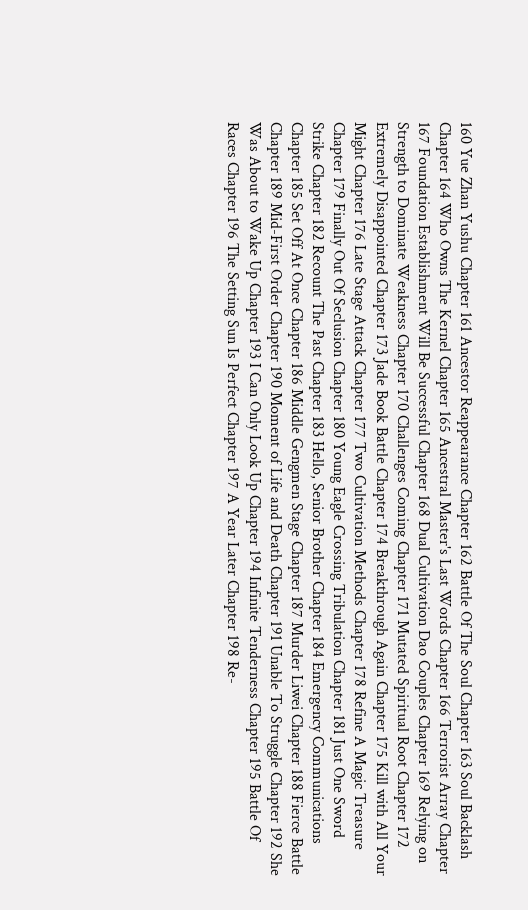160 Yue Zhan Yushu Chapter 161 Ancestor Reappearance Chapter 162 Battle Of The Soul Chapter 163 Soul Backlash Chapter 164 Who Owns The Kernel Chapter 165 Ancestral Master's Last Words Chapter 166 Terrorist Array Chapter 167 Foundation Establishment Will Be Successful Chapter 168 Dual Cultivation Dao Couples Chapter 169 Relying on Strength to Dominate Weakness Chapter 170 Challenges Coming Chapter 171 Mutated Spiritual Root Chapter 172 Extremely Disappointed Chapter 173 Jade Book Battle Chapter 174 Breakthrough Again Chapter 175 Kill with All Your Might Chapter 176 Late Stage Attack Chapter 177 Two Cultivation Methods Chapter 178 Refine A Magic Treasure Chapter 179 Finally Out Of Seclusion Chapter 180 Young Eagle Crossing Tribulation Chapter 181 Just One Sword Strike Chapter 182 Recount The Past Chapter 183 Hello, Senior Brother Chapter 184 Emergency Communications Chapter 185 Set Off At Once Chapter 186 Middle Gengmen Stage Chapter 187 Murder Liwei Chapter 188 Fierce Battle Chapter 189 Mid-First Order Chapter 190 Moment of Life and Death Chapter 191 Unable To Struggle Chapter 192 She Was About to Wake Up Chapter 193 I Can Only Look Up Chapter 194 Infinite Tenderness Chapter 195 Battle Of Races Chapter 196 The Setting Sun Is Perfect Chapter 197 A Year Later Chapter 198 Re-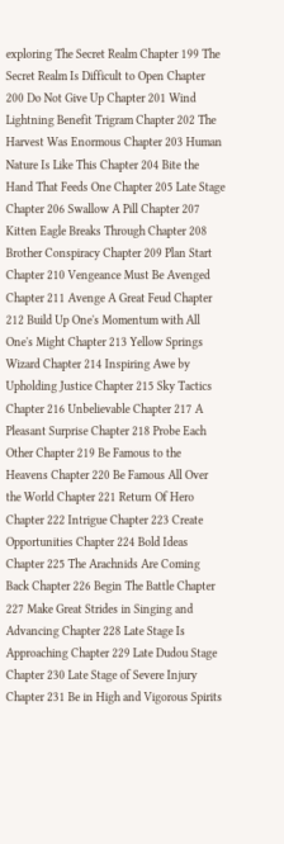exploring The Secret Realm Chapter 199 The Secret Realm Is Difficult to Open Chapter 200 Do Not Give Up Chapter 201 Wind Lightning Benefit Trigram Chapter 202 The Harvest Was Enormous Chapter 203 Human Nature Is Like This Chapter 204 Bite the Hand That Feeds One Chapter 205 Late Stage Chapter 206 Swallow A Pill Chapter 207 Kitten Eagle Breaks Through Chapter 208 Brother Conspiracy Chapter 209 Plan Start Chapter 210 Vengeance Must Be Avenged Chapter 211 Avenge A Great Feud Chapter 212 Build Up One's Momentum with All One's Might Chapter 213 Yellow Springs Wizard Chapter 214 Inspiring Awe by Upholding Justice Chapter 215 Sky Tactics Chapter 216 Unbelievable Chapter 217 A Pleasant Surprise Chapter 218 Probe Each Other Chapter 219 Be Famous to the Heavens Chapter 220 Be Famous All Over the World Chapter 221 Return Of Hero Chapter 222 Intrigue Chapter 223 Create Opportunities Chapter 224 Bold Ideas Chapter 225 The Arachnids Are Coming Back Chapter 226 Begin The Battle Chapter 227 Make Great Strides in Singing and Advancing Chapter 228 Late Stage Is Approaching Chapter 229 Late Dudou Stage Chapter 230 Late Stage of Severe Injury Chapter 231 Be in High and Vigorous Spirits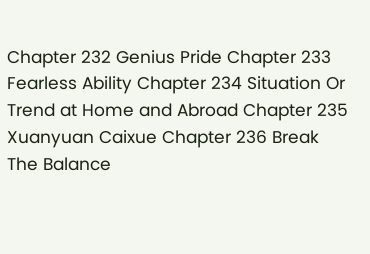Chapter 232 Genius Pride Chapter 233 Fearless Ability Chapter 234 Situation Or Trend at Home and Abroad Chapter 235 Xuanyuan Caixue Chapter 236 Break The Balance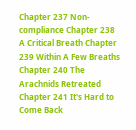Chapter 237 Non-compliance Chapter 238 A Critical Breath Chapter 239 Within A Few Breaths Chapter 240 The Arachnids Retreated Chapter 241 It's Hard to Come Back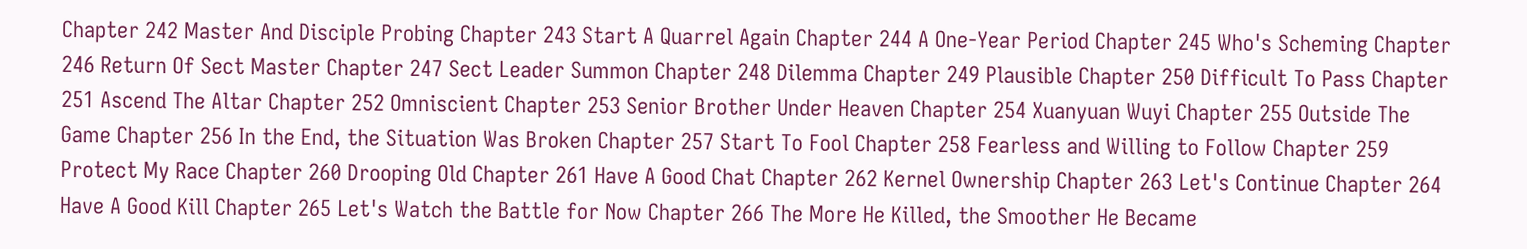Chapter 242 Master And Disciple Probing Chapter 243 Start A Quarrel Again Chapter 244 A One-Year Period Chapter 245 Who's Scheming Chapter 246 Return Of Sect Master Chapter 247 Sect Leader Summon Chapter 248 Dilemma Chapter 249 Plausible Chapter 250 Difficult To Pass Chapter 251 Ascend The Altar Chapter 252 Omniscient Chapter 253 Senior Brother Under Heaven Chapter 254 Xuanyuan Wuyi Chapter 255 Outside The Game Chapter 256 In the End, the Situation Was Broken Chapter 257 Start To Fool Chapter 258 Fearless and Willing to Follow Chapter 259 Protect My Race Chapter 260 Drooping Old Chapter 261 Have A Good Chat Chapter 262 Kernel Ownership Chapter 263 Let's Continue Chapter 264 Have A Good Kill Chapter 265 Let's Watch the Battle for Now Chapter 266 The More He Killed, the Smoother He Became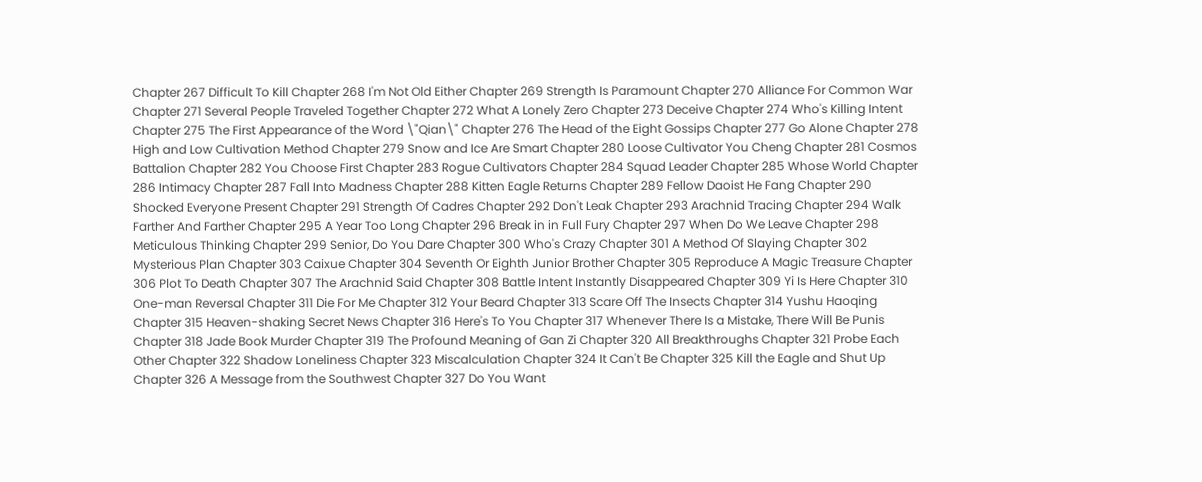Chapter 267 Difficult To Kill Chapter 268 I'm Not Old Either Chapter 269 Strength Is Paramount Chapter 270 Alliance For Common War Chapter 271 Several People Traveled Together Chapter 272 What A Lonely Zero Chapter 273 Deceive Chapter 274 Who's Killing Intent Chapter 275 The First Appearance of the Word \"Qian\" Chapter 276 The Head of the Eight Gossips Chapter 277 Go Alone Chapter 278 High and Low Cultivation Method Chapter 279 Snow and Ice Are Smart Chapter 280 Loose Cultivator You Cheng Chapter 281 Cosmos Battalion Chapter 282 You Choose First Chapter 283 Rogue Cultivators Chapter 284 Squad Leader Chapter 285 Whose World Chapter 286 Intimacy Chapter 287 Fall Into Madness Chapter 288 Kitten Eagle Returns Chapter 289 Fellow Daoist He Fang Chapter 290 Shocked Everyone Present Chapter 291 Strength Of Cadres Chapter 292 Don't Leak Chapter 293 Arachnid Tracing Chapter 294 Walk Farther And Farther Chapter 295 A Year Too Long Chapter 296 Break in in Full Fury Chapter 297 When Do We Leave Chapter 298 Meticulous Thinking Chapter 299 Senior, Do You Dare Chapter 300 Who's Crazy Chapter 301 A Method Of Slaying Chapter 302 Mysterious Plan Chapter 303 Caixue Chapter 304 Seventh Or Eighth Junior Brother Chapter 305 Reproduce A Magic Treasure Chapter 306 Plot To Death Chapter 307 The Arachnid Said Chapter 308 Battle Intent Instantly Disappeared Chapter 309 Yi Is Here Chapter 310 One-man Reversal Chapter 311 Die For Me Chapter 312 Your Beard Chapter 313 Scare Off The Insects Chapter 314 Yushu Haoqing Chapter 315 Heaven-shaking Secret News Chapter 316 Here's To You Chapter 317 Whenever There Is a Mistake, There Will Be Punis Chapter 318 Jade Book Murder Chapter 319 The Profound Meaning of Gan Zi Chapter 320 All Breakthroughs Chapter 321 Probe Each Other Chapter 322 Shadow Loneliness Chapter 323 Miscalculation Chapter 324 It Can't Be Chapter 325 Kill the Eagle and Shut Up Chapter 326 A Message from the Southwest Chapter 327 Do You Want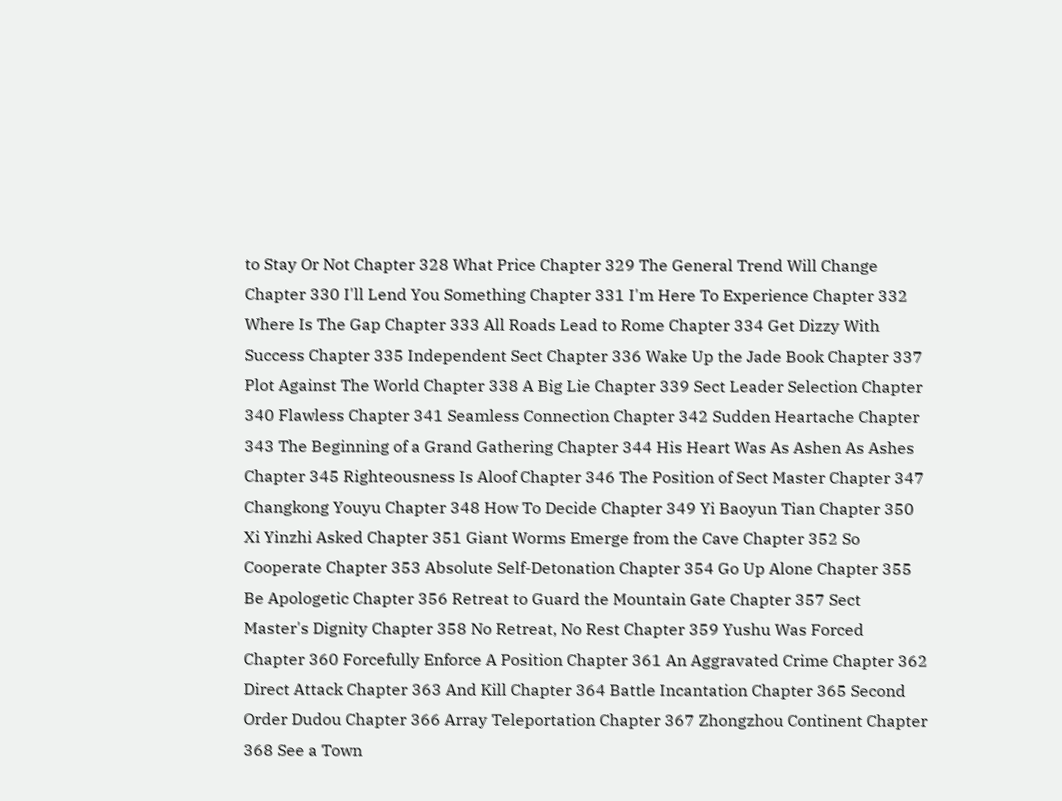to Stay Or Not Chapter 328 What Price Chapter 329 The General Trend Will Change Chapter 330 I'll Lend You Something Chapter 331 I'm Here To Experience Chapter 332 Where Is The Gap Chapter 333 All Roads Lead to Rome Chapter 334 Get Dizzy With Success Chapter 335 Independent Sect Chapter 336 Wake Up the Jade Book Chapter 337 Plot Against The World Chapter 338 A Big Lie Chapter 339 Sect Leader Selection Chapter 340 Flawless Chapter 341 Seamless Connection Chapter 342 Sudden Heartache Chapter 343 The Beginning of a Grand Gathering Chapter 344 His Heart Was As Ashen As Ashes Chapter 345 Righteousness Is Aloof Chapter 346 The Position of Sect Master Chapter 347 Changkong Youyu Chapter 348 How To Decide Chapter 349 Yi Baoyun Tian Chapter 350 Xi Yinzhi Asked Chapter 351 Giant Worms Emerge from the Cave Chapter 352 So Cooperate Chapter 353 Absolute Self-Detonation Chapter 354 Go Up Alone Chapter 355 Be Apologetic Chapter 356 Retreat to Guard the Mountain Gate Chapter 357 Sect Master's Dignity Chapter 358 No Retreat, No Rest Chapter 359 Yushu Was Forced Chapter 360 Forcefully Enforce A Position Chapter 361 An Aggravated Crime Chapter 362 Direct Attack Chapter 363 And Kill Chapter 364 Battle Incantation Chapter 365 Second Order Dudou Chapter 366 Array Teleportation Chapter 367 Zhongzhou Continent Chapter 368 See a Town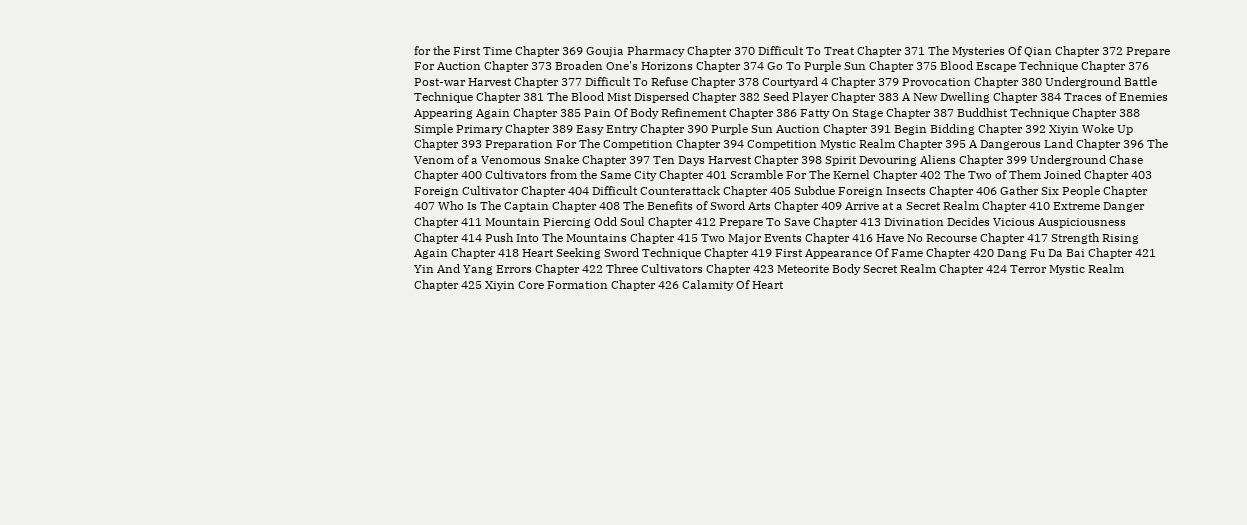for the First Time Chapter 369 Goujia Pharmacy Chapter 370 Difficult To Treat Chapter 371 The Mysteries Of Qian Chapter 372 Prepare For Auction Chapter 373 Broaden One's Horizons Chapter 374 Go To Purple Sun Chapter 375 Blood Escape Technique Chapter 376 Post-war Harvest Chapter 377 Difficult To Refuse Chapter 378 Courtyard 4 Chapter 379 Provocation Chapter 380 Underground Battle Technique Chapter 381 The Blood Mist Dispersed Chapter 382 Seed Player Chapter 383 A New Dwelling Chapter 384 Traces of Enemies Appearing Again Chapter 385 Pain Of Body Refinement Chapter 386 Fatty On Stage Chapter 387 Buddhist Technique Chapter 388 Simple Primary Chapter 389 Easy Entry Chapter 390 Purple Sun Auction Chapter 391 Begin Bidding Chapter 392 Xiyin Woke Up Chapter 393 Preparation For The Competition Chapter 394 Competition Mystic Realm Chapter 395 A Dangerous Land Chapter 396 The Venom of a Venomous Snake Chapter 397 Ten Days Harvest Chapter 398 Spirit Devouring Aliens Chapter 399 Underground Chase Chapter 400 Cultivators from the Same City Chapter 401 Scramble For The Kernel Chapter 402 The Two of Them Joined Chapter 403 Foreign Cultivator Chapter 404 Difficult Counterattack Chapter 405 Subdue Foreign Insects Chapter 406 Gather Six People Chapter 407 Who Is The Captain Chapter 408 The Benefits of Sword Arts Chapter 409 Arrive at a Secret Realm Chapter 410 Extreme Danger Chapter 411 Mountain Piercing Odd Soul Chapter 412 Prepare To Save Chapter 413 Divination Decides Vicious Auspiciousness Chapter 414 Push Into The Mountains Chapter 415 Two Major Events Chapter 416 Have No Recourse Chapter 417 Strength Rising Again Chapter 418 Heart Seeking Sword Technique Chapter 419 First Appearance Of Fame Chapter 420 Dang Fu Da Bai Chapter 421 Yin And Yang Errors Chapter 422 Three Cultivators Chapter 423 Meteorite Body Secret Realm Chapter 424 Terror Mystic Realm Chapter 425 Xiyin Core Formation Chapter 426 Calamity Of Heart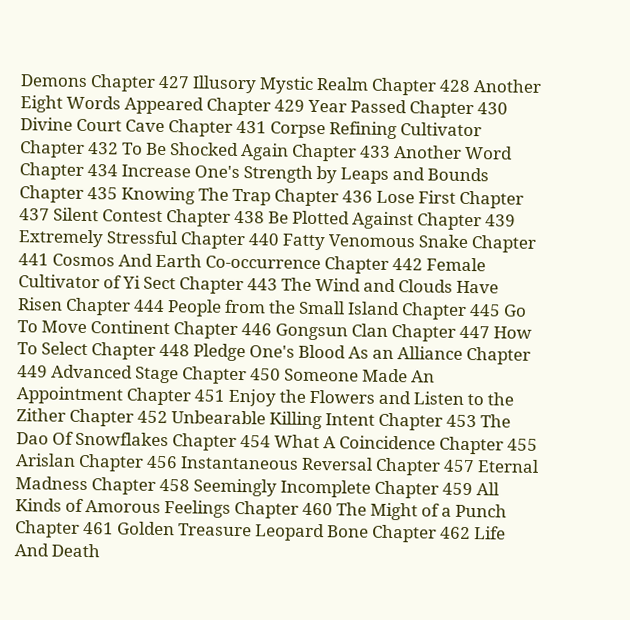Demons Chapter 427 Illusory Mystic Realm Chapter 428 Another Eight Words Appeared Chapter 429 Year Passed Chapter 430 Divine Court Cave Chapter 431 Corpse Refining Cultivator Chapter 432 To Be Shocked Again Chapter 433 Another Word Chapter 434 Increase One's Strength by Leaps and Bounds Chapter 435 Knowing The Trap Chapter 436 Lose First Chapter 437 Silent Contest Chapter 438 Be Plotted Against Chapter 439 Extremely Stressful Chapter 440 Fatty Venomous Snake Chapter 441 Cosmos And Earth Co-occurrence Chapter 442 Female Cultivator of Yi Sect Chapter 443 The Wind and Clouds Have Risen Chapter 444 People from the Small Island Chapter 445 Go To Move Continent Chapter 446 Gongsun Clan Chapter 447 How To Select Chapter 448 Pledge One's Blood As an Alliance Chapter 449 Advanced Stage Chapter 450 Someone Made An Appointment Chapter 451 Enjoy the Flowers and Listen to the Zither Chapter 452 Unbearable Killing Intent Chapter 453 The Dao Of Snowflakes Chapter 454 What A Coincidence Chapter 455 Arislan Chapter 456 Instantaneous Reversal Chapter 457 Eternal Madness Chapter 458 Seemingly Incomplete Chapter 459 All Kinds of Amorous Feelings Chapter 460 The Might of a Punch Chapter 461 Golden Treasure Leopard Bone Chapter 462 Life And Death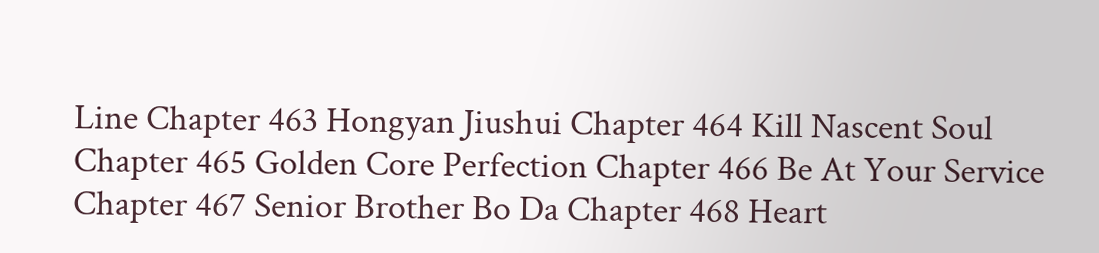Line Chapter 463 Hongyan Jiushui Chapter 464 Kill Nascent Soul Chapter 465 Golden Core Perfection Chapter 466 Be At Your Service Chapter 467 Senior Brother Bo Da Chapter 468 Heart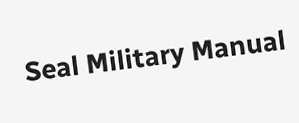Seal Military Manual